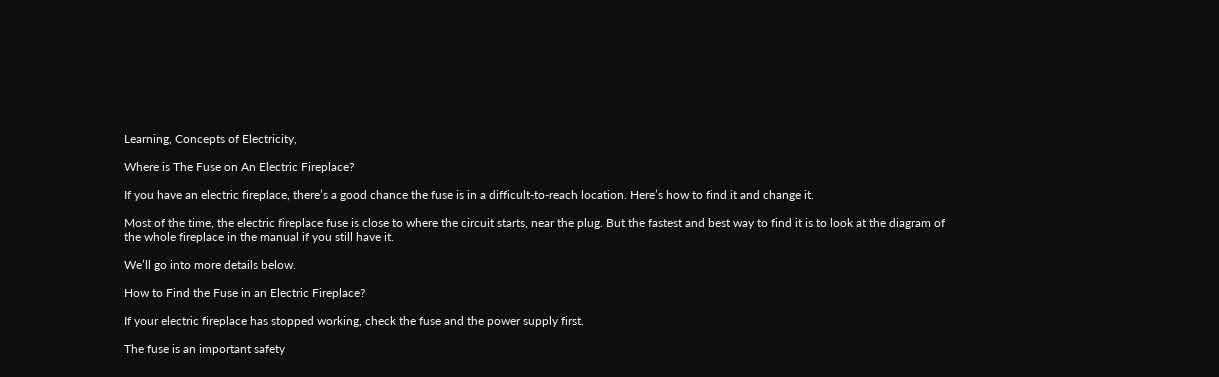Learning, Concepts of Electricity,

Where is The Fuse on An Electric Fireplace?

If you have an electric fireplace, there’s a good chance the fuse is in a difficult-to-reach location. Here’s how to find it and change it.

Most of the time, the electric fireplace fuse is close to where the circuit starts, near the plug. But the fastest and best way to find it is to look at the diagram of the whole fireplace in the manual if you still have it.

We’ll go into more details below.

How to Find the Fuse in an Electric Fireplace?

If your electric fireplace has stopped working, check the fuse and the power supply first.

The fuse is an important safety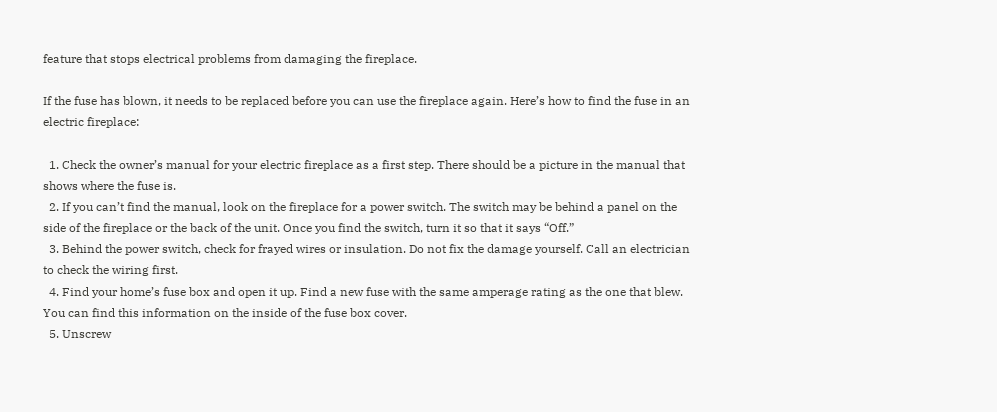feature that stops electrical problems from damaging the fireplace.

If the fuse has blown, it needs to be replaced before you can use the fireplace again. Here’s how to find the fuse in an electric fireplace:

  1. Check the owner’s manual for your electric fireplace as a first step. There should be a picture in the manual that shows where the fuse is.
  2. If you can’t find the manual, look on the fireplace for a power switch. The switch may be behind a panel on the side of the fireplace or the back of the unit. Once you find the switch, turn it so that it says “Off.”
  3. Behind the power switch, check for frayed wires or insulation. Do not fix the damage yourself. Call an electrician to check the wiring first.
  4. Find your home’s fuse box and open it up. Find a new fuse with the same amperage rating as the one that blew. You can find this information on the inside of the fuse box cover.
  5. Unscrew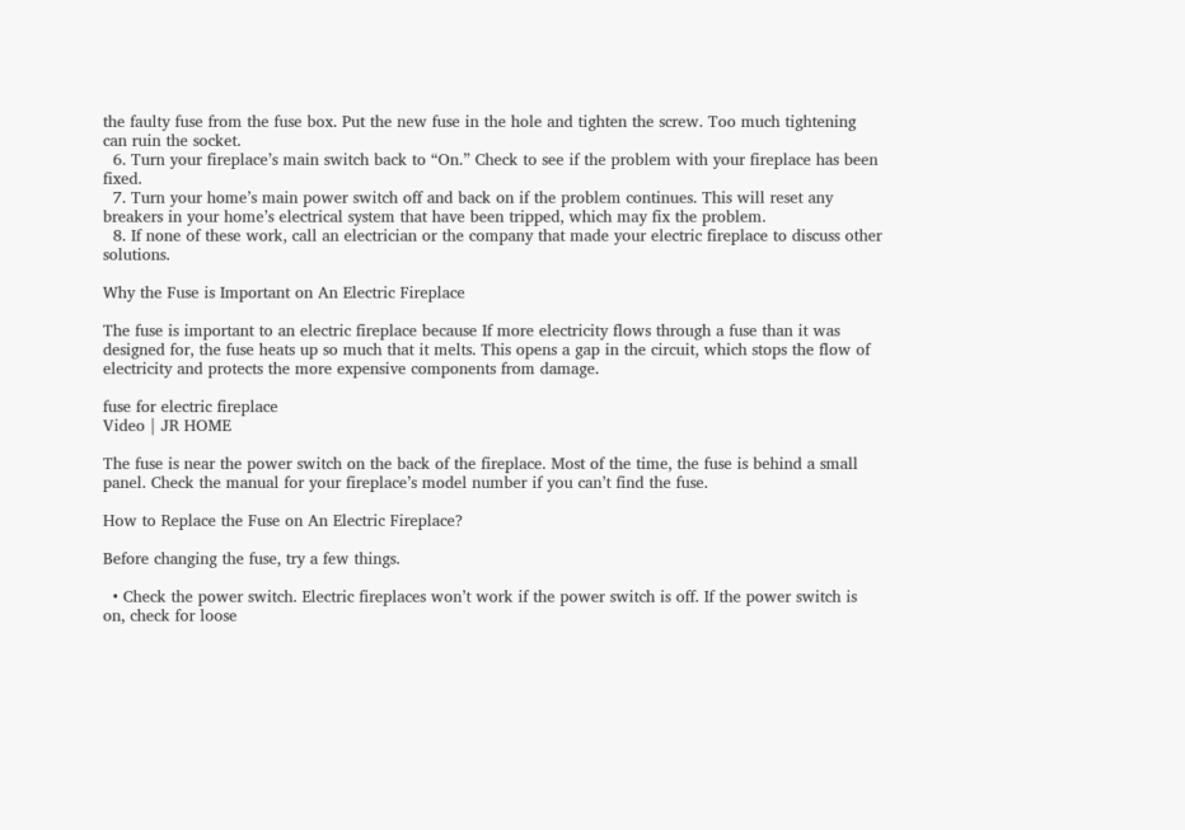the faulty fuse from the fuse box. Put the new fuse in the hole and tighten the screw. Too much tightening can ruin the socket.
  6. Turn your fireplace’s main switch back to “On.” Check to see if the problem with your fireplace has been fixed.
  7. Turn your home’s main power switch off and back on if the problem continues. This will reset any breakers in your home’s electrical system that have been tripped, which may fix the problem.
  8. If none of these work, call an electrician or the company that made your electric fireplace to discuss other solutions.

Why the Fuse is Important on An Electric Fireplace

The fuse is important to an electric fireplace because If more electricity flows through a fuse than it was designed for, the fuse heats up so much that it melts. This opens a gap in the circuit, which stops the flow of electricity and protects the more expensive components from damage.

fuse for electric fireplace
Video | JR HOME

The fuse is near the power switch on the back of the fireplace. Most of the time, the fuse is behind a small panel. Check the manual for your fireplace’s model number if you can’t find the fuse.

How to Replace the Fuse on An Electric Fireplace?

Before changing the fuse, try a few things.

  • Check the power switch. Electric fireplaces won’t work if the power switch is off. If the power switch is on, check for loose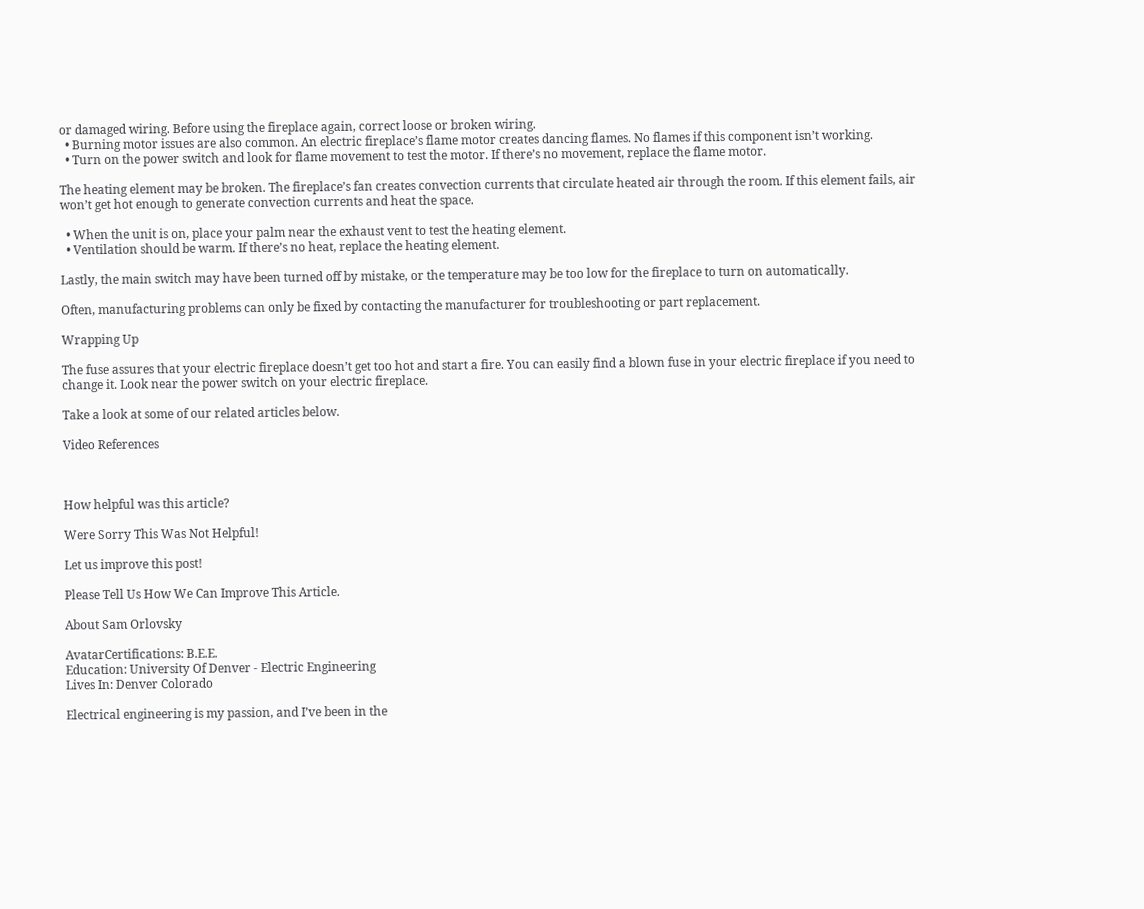or damaged wiring. Before using the fireplace again, correct loose or broken wiring.
  • Burning motor issues are also common. An electric fireplace’s flame motor creates dancing flames. No flames if this component isn’t working.
  • Turn on the power switch and look for flame movement to test the motor. If there’s no movement, replace the flame motor.

The heating element may be broken. The fireplace’s fan creates convection currents that circulate heated air through the room. If this element fails, air won’t get hot enough to generate convection currents and heat the space.

  • When the unit is on, place your palm near the exhaust vent to test the heating element.
  • Ventilation should be warm. If there’s no heat, replace the heating element.

Lastly, the main switch may have been turned off by mistake, or the temperature may be too low for the fireplace to turn on automatically.

Often, manufacturing problems can only be fixed by contacting the manufacturer for troubleshooting or part replacement.

Wrapping Up

The fuse assures that your electric fireplace doesn’t get too hot and start a fire. You can easily find a blown fuse in your electric fireplace if you need to change it. Look near the power switch on your electric fireplace.

Take a look at some of our related articles below.

Video References



How helpful was this article?

Were Sorry This Was Not Helpful!

Let us improve this post!

Please Tell Us How We Can Improve This Article.

About Sam Orlovsky

AvatarCertifications: B.E.E.
Education: University Of Denver - Electric Engineering
Lives In: Denver Colorado

Electrical engineering is my passion, and I’ve been in the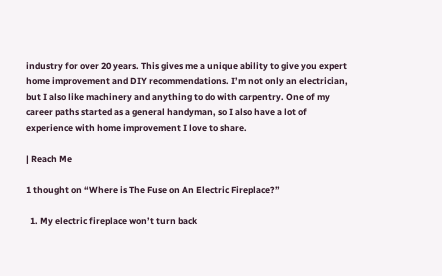industry for over 20 years. This gives me a unique ability to give you expert home improvement and DIY recommendations. I’m not only an electrician, but I also like machinery and anything to do with carpentry. One of my career paths started as a general handyman, so I also have a lot of experience with home improvement I love to share.

| Reach Me

1 thought on “Where is The Fuse on An Electric Fireplace?”

  1. My electric fireplace won’t turn back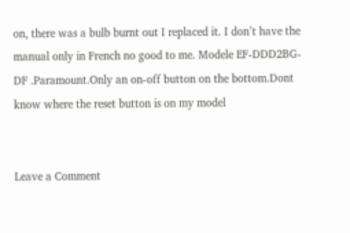on, there was a bulb burnt out I replaced it. I don’t have the manual only in French no good to me. Modele EF-DDD2BG-DF .Paramount.Only an on-off button on the bottom.Dont know where the reset button is on my model


Leave a Comment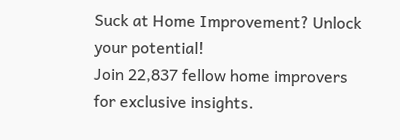Suck at Home Improvement? Unlock your potential!
Join 22,837 fellow home improvers for exclusive insights.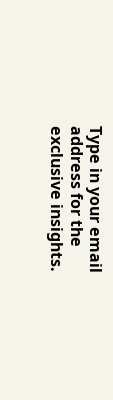Type in your email address for the exclusive insights.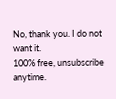No, thank you. I do not want it.
100% free, unsubscribe anytime.